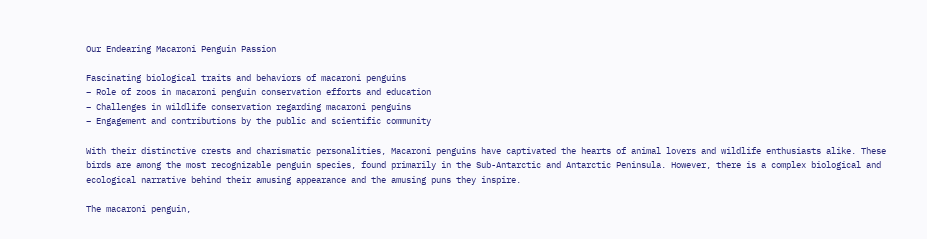Our Endearing Macaroni Penguin Passion

Fascinating biological traits and behaviors of macaroni penguins
– Role of zoos in macaroni penguin conservation efforts and education
– Challenges in wildlife conservation regarding macaroni penguins
– Engagement and contributions by the public and scientific community

With their distinctive crests and charismatic personalities, Macaroni penguins have captivated the hearts of animal lovers and wildlife enthusiasts alike. These birds are among the most recognizable penguin species, found primarily in the Sub-Antarctic and Antarctic Peninsula. However, there is a complex biological and ecological narrative behind their amusing appearance and the amusing puns they inspire.

The macaroni penguin,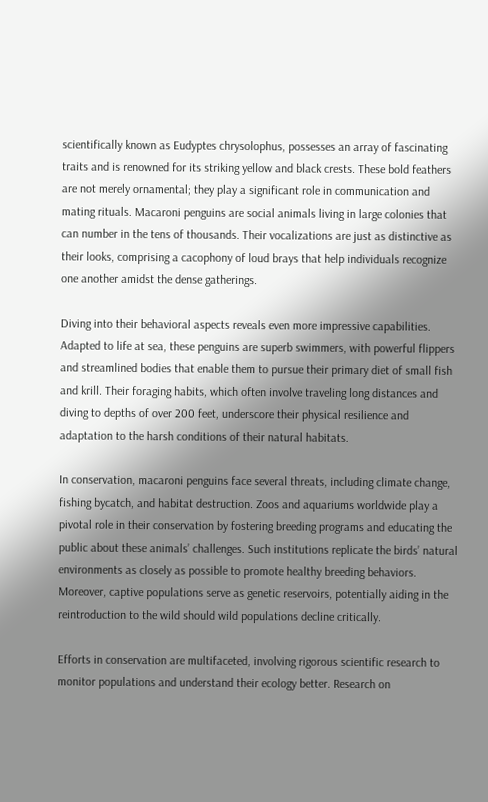scientifically known as Eudyptes chrysolophus, possesses an array of fascinating traits and is renowned for its striking yellow and black crests. These bold feathers are not merely ornamental; they play a significant role in communication and mating rituals. Macaroni penguins are social animals living in large colonies that can number in the tens of thousands. Their vocalizations are just as distinctive as their looks, comprising a cacophony of loud brays that help individuals recognize one another amidst the dense gatherings.

Diving into their behavioral aspects reveals even more impressive capabilities. Adapted to life at sea, these penguins are superb swimmers, with powerful flippers and streamlined bodies that enable them to pursue their primary diet of small fish and krill. Their foraging habits, which often involve traveling long distances and diving to depths of over 200 feet, underscore their physical resilience and adaptation to the harsh conditions of their natural habitats.

In conservation, macaroni penguins face several threats, including climate change, fishing bycatch, and habitat destruction. Zoos and aquariums worldwide play a pivotal role in their conservation by fostering breeding programs and educating the public about these animals’ challenges. Such institutions replicate the birds’ natural environments as closely as possible to promote healthy breeding behaviors. Moreover, captive populations serve as genetic reservoirs, potentially aiding in the reintroduction to the wild should wild populations decline critically.

Efforts in conservation are multifaceted, involving rigorous scientific research to monitor populations and understand their ecology better. Research on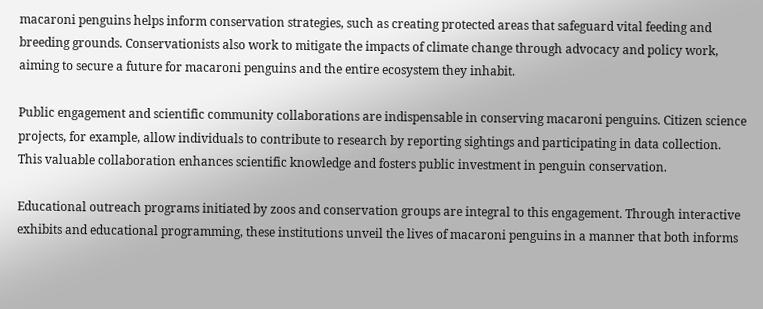macaroni penguins helps inform conservation strategies, such as creating protected areas that safeguard vital feeding and breeding grounds. Conservationists also work to mitigate the impacts of climate change through advocacy and policy work, aiming to secure a future for macaroni penguins and the entire ecosystem they inhabit.

Public engagement and scientific community collaborations are indispensable in conserving macaroni penguins. Citizen science projects, for example, allow individuals to contribute to research by reporting sightings and participating in data collection. This valuable collaboration enhances scientific knowledge and fosters public investment in penguin conservation.

Educational outreach programs initiated by zoos and conservation groups are integral to this engagement. Through interactive exhibits and educational programming, these institutions unveil the lives of macaroni penguins in a manner that both informs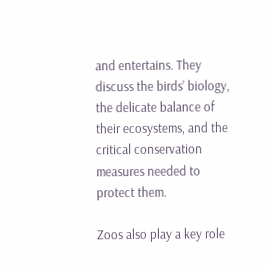and entertains. They discuss the birds’ biology, the delicate balance of their ecosystems, and the critical conservation measures needed to protect them.

Zoos also play a key role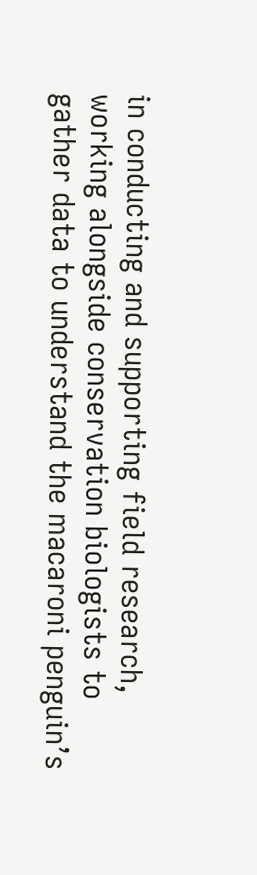in conducting and supporting field research, working alongside conservation biologists to gather data to understand the macaroni penguin’s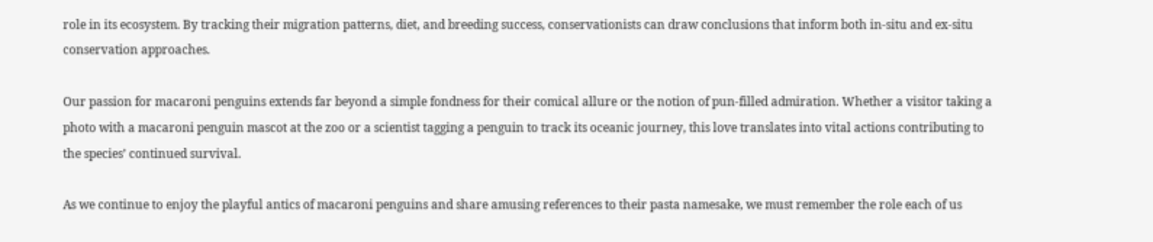role in its ecosystem. By tracking their migration patterns, diet, and breeding success, conservationists can draw conclusions that inform both in-situ and ex-situ conservation approaches.

Our passion for macaroni penguins extends far beyond a simple fondness for their comical allure or the notion of pun-filled admiration. Whether a visitor taking a photo with a macaroni penguin mascot at the zoo or a scientist tagging a penguin to track its oceanic journey, this love translates into vital actions contributing to the species’ continued survival.

As we continue to enjoy the playful antics of macaroni penguins and share amusing references to their pasta namesake, we must remember the role each of us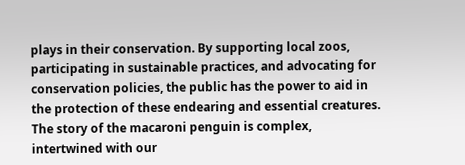plays in their conservation. By supporting local zoos, participating in sustainable practices, and advocating for conservation policies, the public has the power to aid in the protection of these endearing and essential creatures. The story of the macaroni penguin is complex, intertwined with our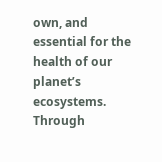own, and essential for the health of our planet’s ecosystems. Through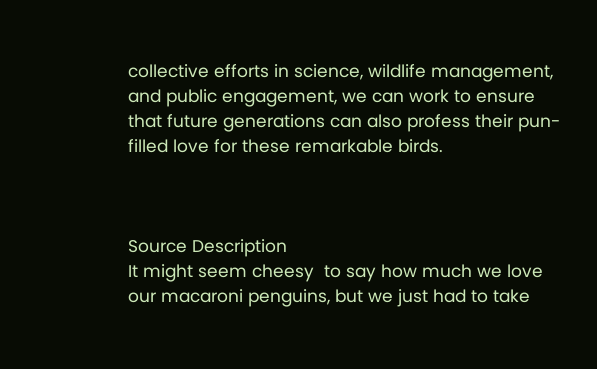collective efforts in science, wildlife management, and public engagement, we can work to ensure that future generations can also profess their pun-filled love for these remarkable birds.



Source Description
It might seem cheesy  to say how much we love our macaroni penguins, but we just had to take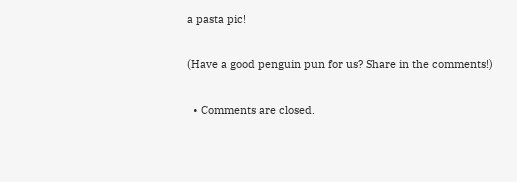a pasta pic!

(Have a good penguin pun for us? Share in the comments!)

  • Comments are closed.